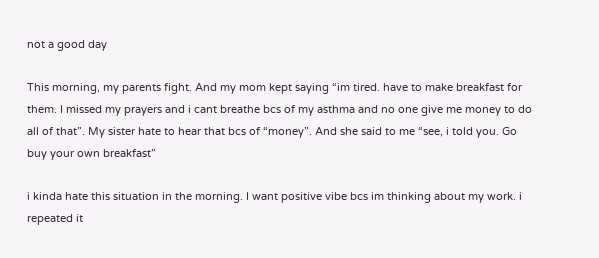not a good day

This morning, my parents fight. And my mom kept saying “im tired. have to make breakfast for them. I missed my prayers and i cant breathe bcs of my asthma and no one give me money to do all of that”. My sister hate to hear that bcs of “money”. And she said to me “see, i told you. Go buy your own breakfast”

i kinda hate this situation in the morning. I want positive vibe bcs im thinking about my work. i repeated it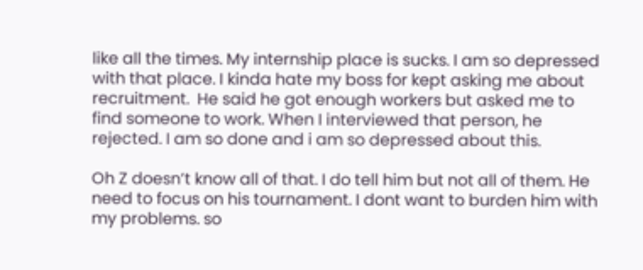like all the times. My internship place is sucks. I am so depressed with that place. I kinda hate my boss for kept asking me about recruitment.  He said he got enough workers but asked me to find someone to work. When I interviewed that person, he rejected. I am so done and i am so depressed about this.

Oh Z doesn’t know all of that. I do tell him but not all of them. He need to focus on his tournament. I dont want to burden him with my problems. so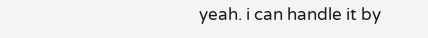yeah. i can handle it by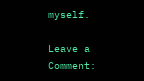myself.

Leave a Comment: